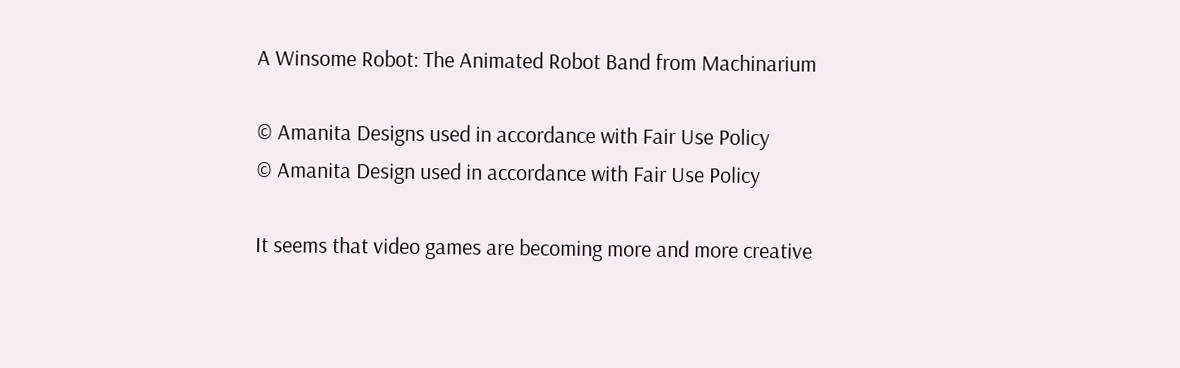A Winsome Robot: The Animated Robot Band from Machinarium

© Amanita Designs used in accordance with Fair Use Policy
© Amanita Design used in accordance with Fair Use Policy

It seems that video games are becoming more and more creative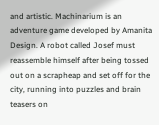and artistic. Machinarium is an adventure game developed by Amanita Design. A robot called Josef must reassemble himself after being tossed out on a scrapheap and set off for the city, running into puzzles and brain teasers on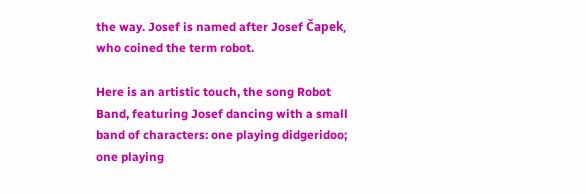the way. Josef is named after Josef Čapek, who coined the term robot.

Here is an artistic touch, the song Robot Band, featuring Josef dancing with a small band of characters: one playing didgeridoo; one playing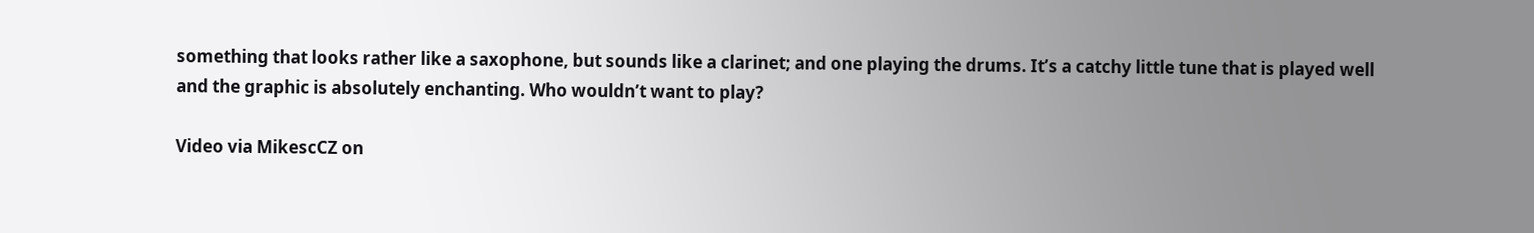something that looks rather like a saxophone, but sounds like a clarinet; and one playing the drums. It’s a catchy little tune that is played well and the graphic is absolutely enchanting. Who wouldn’t want to play?

Video via MikescCZ on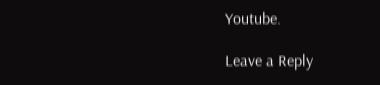Youtube.

Leave a Reply